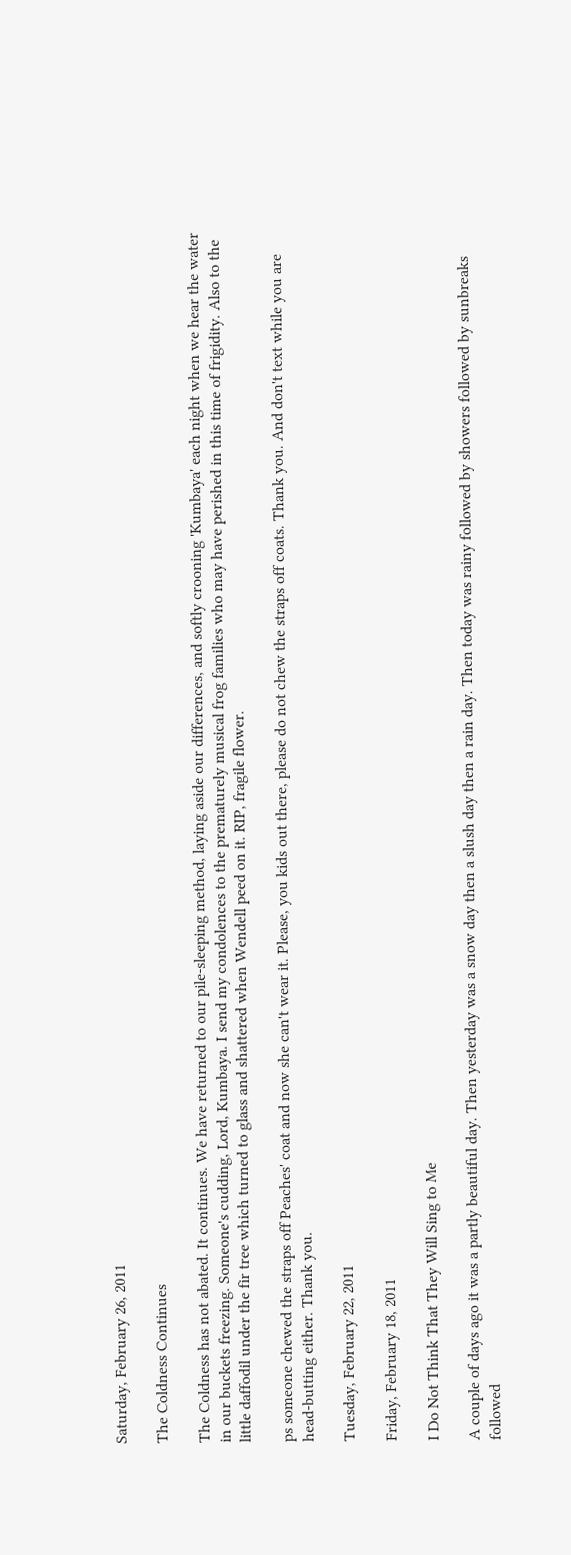Saturday, February 26, 2011

The Coldness Continues

The Coldness has not abated. It continues. We have returned to our pile-sleeping method, laying aside our differences, and softly crooning 'Kumbaya' each night when we hear the water in our buckets freezing. Someone's cudding, Lord, Kumbaya. I send my condolences to the prematurely musical frog families who may have perished in this time of frigidity. Also to the little daffodil under the fir tree which turned to glass and shattered when Wendell peed on it. RIP, fragile flower.

ps someone chewed the straps off Peaches' coat and now she can't wear it. Please, you kids out there, please do not chew the straps off coats. Thank you. And don't text while you are head-butting either. Thank you.

Tuesday, February 22, 2011

Friday, February 18, 2011

I Do Not Think That They Will Sing to Me

A couple of days ago it was a partly beautiful day. Then yesterday was a snow day then a slush day then a rain day. Then today was rainy followed by showers followed by sunbreaks followed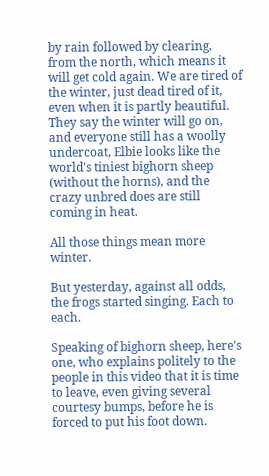by rain followed by clearing, from the north, which means it will get cold again. We are tired of the winter, just dead tired of it, even when it is partly beautiful. They say the winter will go on, and everyone still has a woolly undercoat, Elbie looks like the world's tiniest bighorn sheep (without the horns), and the crazy unbred does are still coming in heat.

All those things mean more winter.

But yesterday, against all odds, the frogs started singing. Each to each.

Speaking of bighorn sheep, here's one, who explains politely to the people in this video that it is time to leave, even giving several courtesy bumps, before he is forced to put his foot down.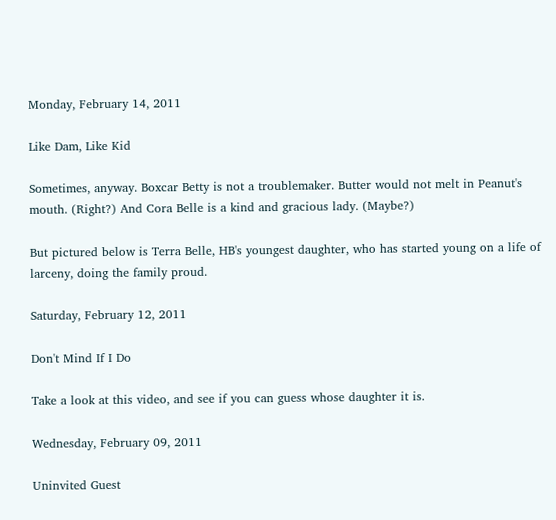Monday, February 14, 2011

Like Dam, Like Kid

Sometimes, anyway. Boxcar Betty is not a troublemaker. Butter would not melt in Peanut's mouth. (Right?) And Cora Belle is a kind and gracious lady. (Maybe?)

But pictured below is Terra Belle, HB's youngest daughter, who has started young on a life of larceny, doing the family proud.

Saturday, February 12, 2011

Don't Mind If I Do

Take a look at this video, and see if you can guess whose daughter it is.

Wednesday, February 09, 2011

Uninvited Guest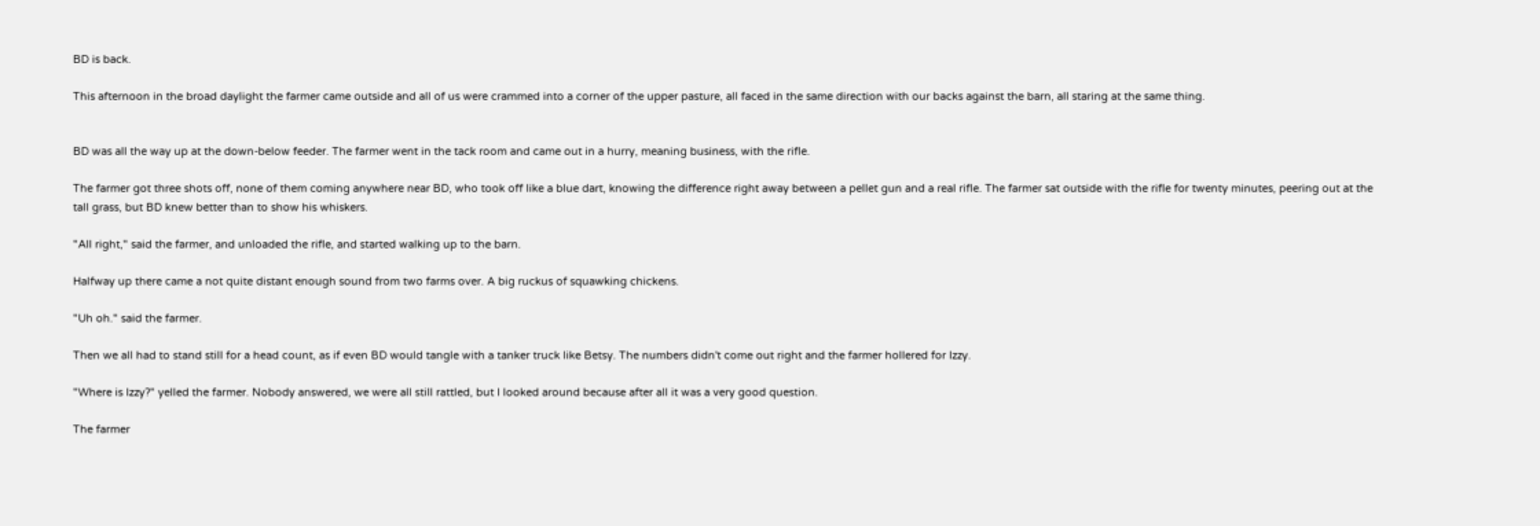BD is back.

This afternoon in the broad daylight the farmer came outside and all of us were crammed into a corner of the upper pasture, all faced in the same direction with our backs against the barn, all staring at the same thing.


BD was all the way up at the down-below feeder. The farmer went in the tack room and came out in a hurry, meaning business, with the rifle.

The farmer got three shots off, none of them coming anywhere near BD, who took off like a blue dart, knowing the difference right away between a pellet gun and a real rifle. The farmer sat outside with the rifle for twenty minutes, peering out at the tall grass, but BD knew better than to show his whiskers.

"All right," said the farmer, and unloaded the rifle, and started walking up to the barn.

Halfway up there came a not quite distant enough sound from two farms over. A big ruckus of squawking chickens.

"Uh oh." said the farmer.

Then we all had to stand still for a head count, as if even BD would tangle with a tanker truck like Betsy. The numbers didn't come out right and the farmer hollered for Izzy.

"Where is Izzy?" yelled the farmer. Nobody answered, we were all still rattled, but I looked around because after all it was a very good question.

The farmer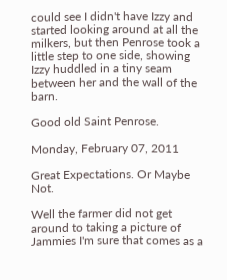could see I didn't have Izzy and started looking around at all the milkers, but then Penrose took a little step to one side, showing Izzy huddled in a tiny seam between her and the wall of the barn.

Good old Saint Penrose.

Monday, February 07, 2011

Great Expectations. Or Maybe Not.

Well the farmer did not get around to taking a picture of Jammies I'm sure that comes as a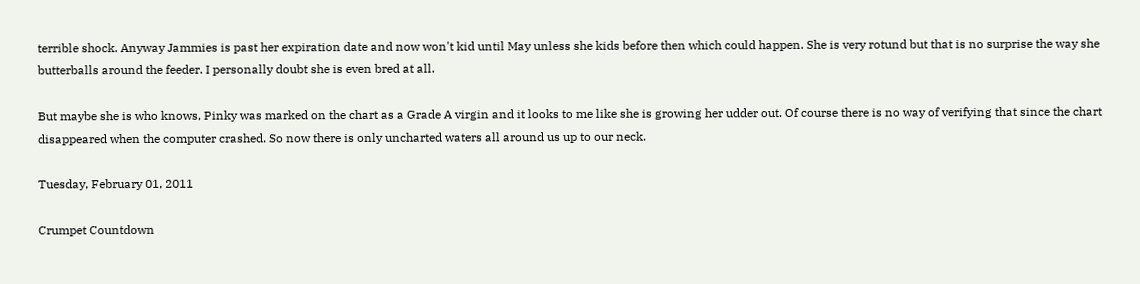terrible shock. Anyway Jammies is past her expiration date and now won't kid until May unless she kids before then which could happen. She is very rotund but that is no surprise the way she butterballs around the feeder. I personally doubt she is even bred at all.

But maybe she is who knows, Pinky was marked on the chart as a Grade A virgin and it looks to me like she is growing her udder out. Of course there is no way of verifying that since the chart disappeared when the computer crashed. So now there is only uncharted waters all around us up to our neck.

Tuesday, February 01, 2011

Crumpet Countdown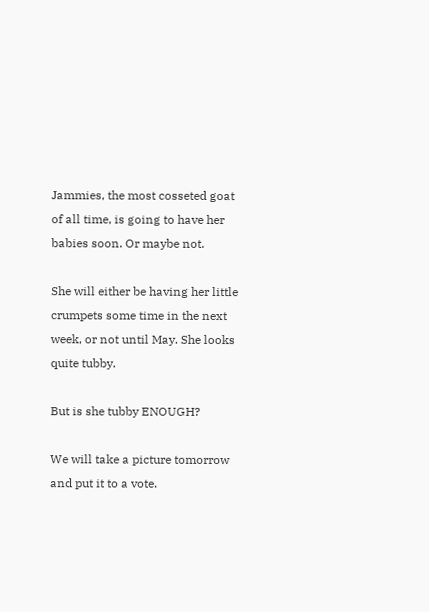Jammies, the most cosseted goat of all time, is going to have her babies soon. Or maybe not.

She will either be having her little crumpets some time in the next week, or not until May. She looks quite tubby.

But is she tubby ENOUGH?

We will take a picture tomorrow and put it to a vote.